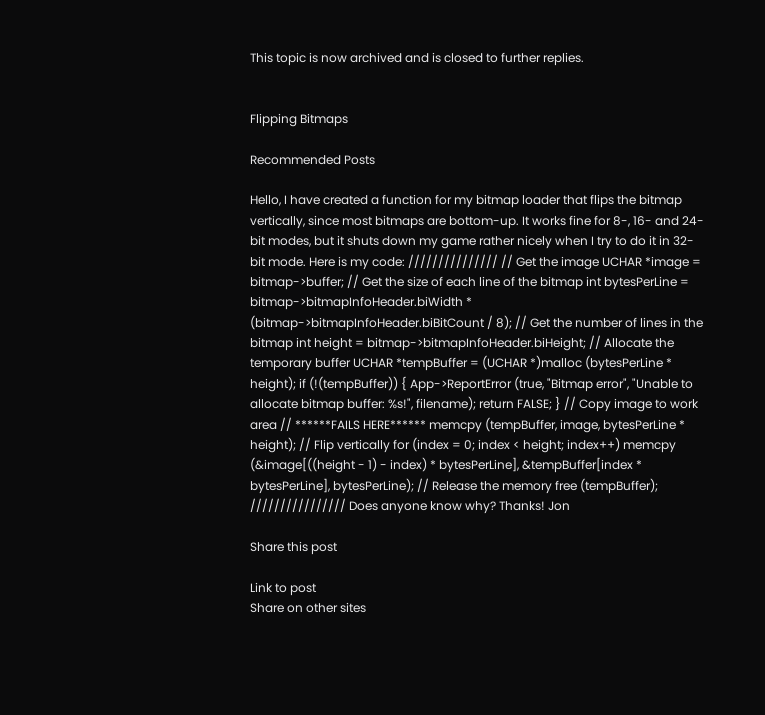This topic is now archived and is closed to further replies.


Flipping Bitmaps

Recommended Posts

Hello, I have created a function for my bitmap loader that flips the bitmap vertically, since most bitmaps are bottom-up. It works fine for 8-, 16- and 24-bit modes, but it shuts down my game rather nicely when I try to do it in 32-bit mode. Here is my code: /////////////// // Get the image UCHAR *image = bitmap->buffer; // Get the size of each line of the bitmap int bytesPerLine = bitmap->bitmapInfoHeader.biWidth * (bitmap->bitmapInfoHeader.biBitCount / 8); // Get the number of lines in the bitmap int height = bitmap->bitmapInfoHeader.biHeight; // Allocate the temporary buffer UCHAR *tempBuffer = (UCHAR *)malloc (bytesPerLine * height); if (!(tempBuffer)) { App->ReportError (true, "Bitmap error", "Unable to allocate bitmap buffer: %s!", filename); return FALSE; } // Copy image to work area // ******FAILS HERE****** memcpy (tempBuffer, image, bytesPerLine * height); // Flip vertically for (index = 0; index < height; index++) memcpy (&image[((height - 1) - index) * bytesPerLine], &tempBuffer[index * bytesPerLine], bytesPerLine); // Release the memory free (tempBuffer); //////////////// Does anyone know why? Thanks! Jon

Share this post

Link to post
Share on other sites